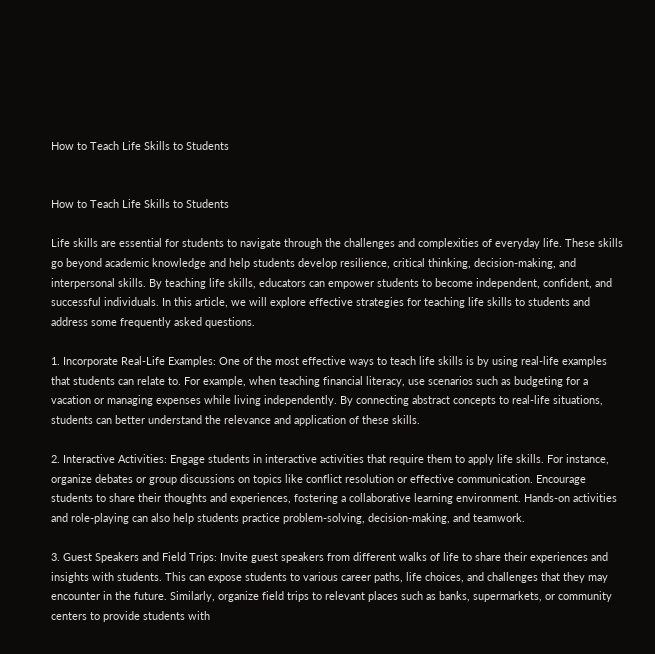How to Teach Life Skills to Students


How to Teach Life Skills to Students

Life skills are essential for students to navigate through the challenges and complexities of everyday life. These skills go beyond academic knowledge and help students develop resilience, critical thinking, decision-making, and interpersonal skills. By teaching life skills, educators can empower students to become independent, confident, and successful individuals. In this article, we will explore effective strategies for teaching life skills to students and address some frequently asked questions.

1. Incorporate Real-Life Examples: One of the most effective ways to teach life skills is by using real-life examples that students can relate to. For example, when teaching financial literacy, use scenarios such as budgeting for a vacation or managing expenses while living independently. By connecting abstract concepts to real-life situations, students can better understand the relevance and application of these skills.

2. Interactive Activities: Engage students in interactive activities that require them to apply life skills. For instance, organize debates or group discussions on topics like conflict resolution or effective communication. Encourage students to share their thoughts and experiences, fostering a collaborative learning environment. Hands-on activities and role-playing can also help students practice problem-solving, decision-making, and teamwork.

3. Guest Speakers and Field Trips: Invite guest speakers from different walks of life to share their experiences and insights with students. This can expose students to various career paths, life choices, and challenges that they may encounter in the future. Similarly, organize field trips to relevant places such as banks, supermarkets, or community centers to provide students with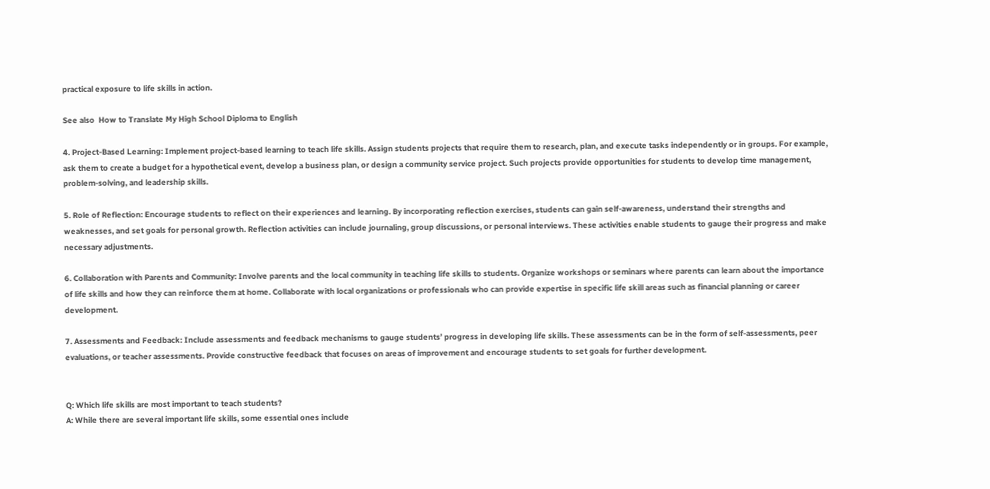practical exposure to life skills in action.

See also  How to Translate My High School Diploma to English

4. Project-Based Learning: Implement project-based learning to teach life skills. Assign students projects that require them to research, plan, and execute tasks independently or in groups. For example, ask them to create a budget for a hypothetical event, develop a business plan, or design a community service project. Such projects provide opportunities for students to develop time management, problem-solving, and leadership skills.

5. Role of Reflection: Encourage students to reflect on their experiences and learning. By incorporating reflection exercises, students can gain self-awareness, understand their strengths and weaknesses, and set goals for personal growth. Reflection activities can include journaling, group discussions, or personal interviews. These activities enable students to gauge their progress and make necessary adjustments.

6. Collaboration with Parents and Community: Involve parents and the local community in teaching life skills to students. Organize workshops or seminars where parents can learn about the importance of life skills and how they can reinforce them at home. Collaborate with local organizations or professionals who can provide expertise in specific life skill areas such as financial planning or career development.

7. Assessments and Feedback: Include assessments and feedback mechanisms to gauge students’ progress in developing life skills. These assessments can be in the form of self-assessments, peer evaluations, or teacher assessments. Provide constructive feedback that focuses on areas of improvement and encourage students to set goals for further development.


Q: Which life skills are most important to teach students?
A: While there are several important life skills, some essential ones include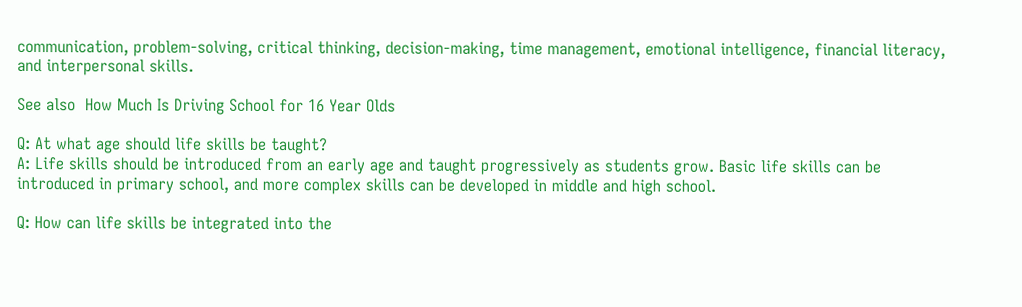communication, problem-solving, critical thinking, decision-making, time management, emotional intelligence, financial literacy, and interpersonal skills.

See also  How Much Is Driving School for 16 Year Olds

Q: At what age should life skills be taught?
A: Life skills should be introduced from an early age and taught progressively as students grow. Basic life skills can be introduced in primary school, and more complex skills can be developed in middle and high school.

Q: How can life skills be integrated into the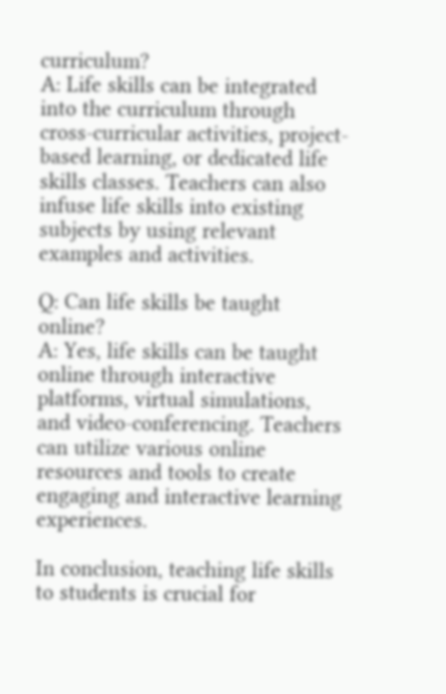curriculum?
A: Life skills can be integrated into the curriculum through cross-curricular activities, project-based learning, or dedicated life skills classes. Teachers can also infuse life skills into existing subjects by using relevant examples and activities.

Q: Can life skills be taught online?
A: Yes, life skills can be taught online through interactive platforms, virtual simulations, and video-conferencing. Teachers can utilize various online resources and tools to create engaging and interactive learning experiences.

In conclusion, teaching life skills to students is crucial for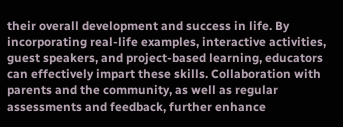their overall development and success in life. By incorporating real-life examples, interactive activities, guest speakers, and project-based learning, educators can effectively impart these skills. Collaboration with parents and the community, as well as regular assessments and feedback, further enhance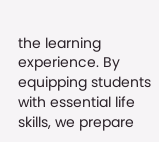the learning experience. By equipping students with essential life skills, we prepare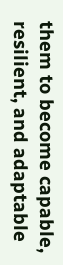them to become capable, resilient, and adaptable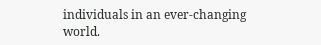individuals in an ever-changing world.